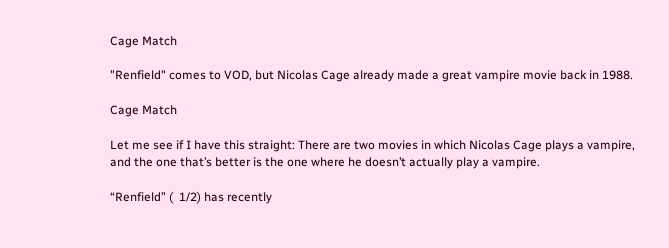Cage Match

"Renfield" comes to VOD, but Nicolas Cage already made a great vampire movie back in 1988.

Cage Match

Let me see if I have this straight: There are two movies in which Nicolas Cage plays a vampire, and the one that’s better is the one where he doesn’t actually play a vampire.

“Renfield” (  1/2) has recently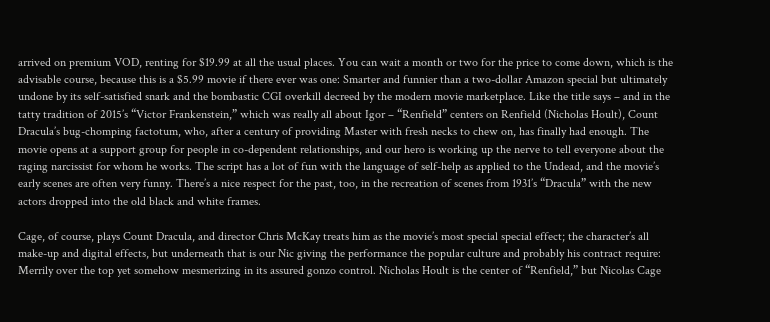arrived on premium VOD, renting for $19.99 at all the usual places. You can wait a month or two for the price to come down, which is the advisable course, because this is a $5.99 movie if there ever was one: Smarter and funnier than a two-dollar Amazon special but ultimately undone by its self-satisfied snark and the bombastic CGI overkill decreed by the modern movie marketplace. Like the title says – and in the tatty tradition of 2015’s “Victor Frankenstein,” which was really all about Igor – “Renfield” centers on Renfield (Nicholas Hoult), Count Dracula’s bug-chomping factotum, who, after a century of providing Master with fresh necks to chew on, has finally had enough. The movie opens at a support group for people in co-dependent relationships, and our hero is working up the nerve to tell everyone about the raging narcissist for whom he works. The script has a lot of fun with the language of self-help as applied to the Undead, and the movie’s early scenes are often very funny. There’s a nice respect for the past, too, in the recreation of scenes from 1931’s “Dracula” with the new actors dropped into the old black and white frames.

Cage, of course, plays Count Dracula, and director Chris McKay treats him as the movie’s most special special effect; the character’s all make-up and digital effects, but underneath that is our Nic giving the performance the popular culture and probably his contract require: Merrily over the top yet somehow mesmerizing in its assured gonzo control. Nicholas Hoult is the center of “Renfield,” but Nicolas Cage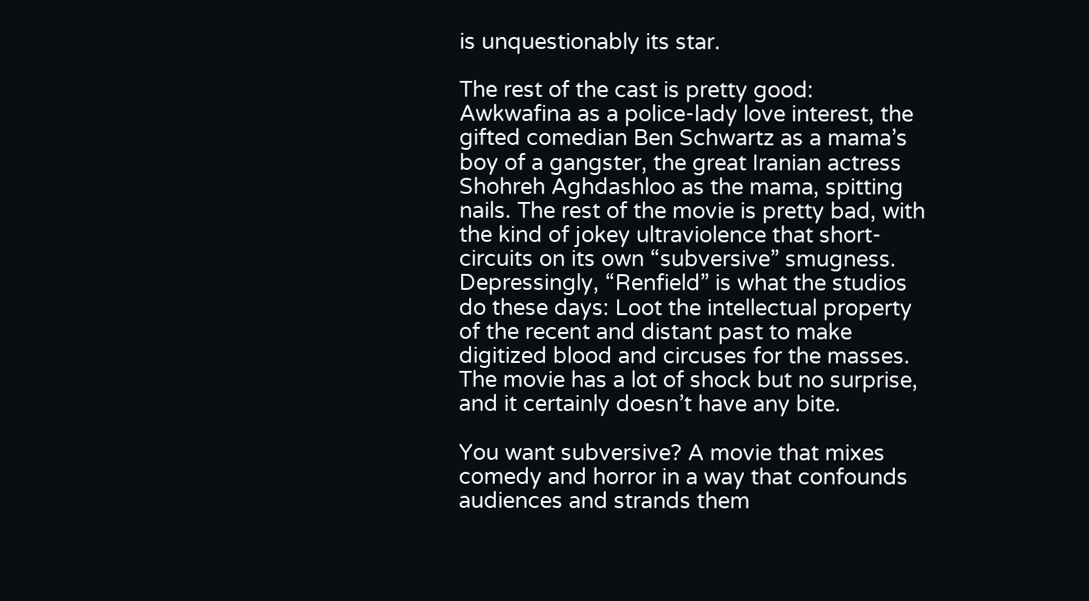is unquestionably its star.

The rest of the cast is pretty good: Awkwafina as a police-lady love interest, the gifted comedian Ben Schwartz as a mama’s boy of a gangster, the great Iranian actress Shohreh Aghdashloo as the mama, spitting nails. The rest of the movie is pretty bad, with the kind of jokey ultraviolence that short-circuits on its own “subversive” smugness. Depressingly, “Renfield” is what the studios do these days: Loot the intellectual property of the recent and distant past to make digitized blood and circuses for the masses. The movie has a lot of shock but no surprise, and it certainly doesn’t have any bite.

You want subversive? A movie that mixes comedy and horror in a way that confounds audiences and strands them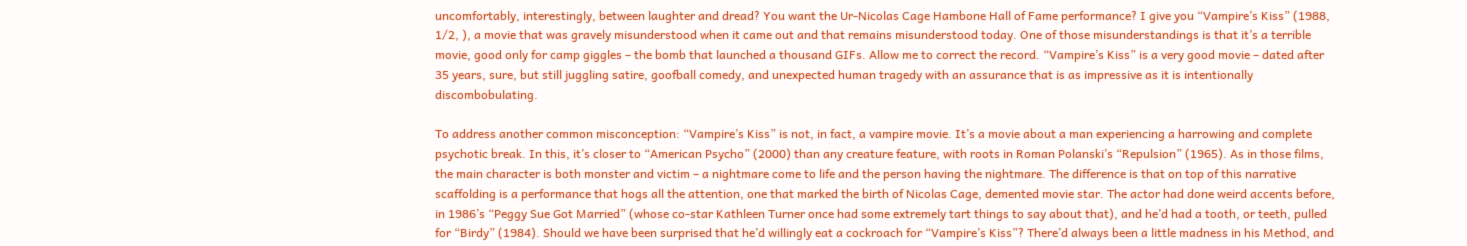uncomfortably, interestingly, between laughter and dread? You want the Ur-Nicolas Cage Hambone Hall of Fame performance? I give you “Vampire’s Kiss” (1988,    1/2, ), a movie that was gravely misunderstood when it came out and that remains misunderstood today. One of those misunderstandings is that it’s a terrible movie, good only for camp giggles – the bomb that launched a thousand GIFs. Allow me to correct the record. “Vampire’s Kiss” is a very good movie – dated after 35 years, sure, but still juggling satire, goofball comedy, and unexpected human tragedy with an assurance that is as impressive as it is intentionally discombobulating.

To address another common misconception: “Vampire’s Kiss” is not, in fact, a vampire movie. It’s a movie about a man experiencing a harrowing and complete psychotic break. In this, it’s closer to “American Psycho” (2000) than any creature feature, with roots in Roman Polanski’s “Repulsion” (1965). As in those films, the main character is both monster and victim – a nightmare come to life and the person having the nightmare. The difference is that on top of this narrative scaffolding is a performance that hogs all the attention, one that marked the birth of Nicolas Cage, demented movie star. The actor had done weird accents before, in 1986’s “Peggy Sue Got Married” (whose co-star Kathleen Turner once had some extremely tart things to say about that), and he’d had a tooth, or teeth, pulled for “Birdy” (1984). Should we have been surprised that he’d willingly eat a cockroach for “Vampire’s Kiss”? There’d always been a little madness in his Method, and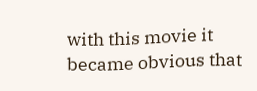with this movie it became obvious that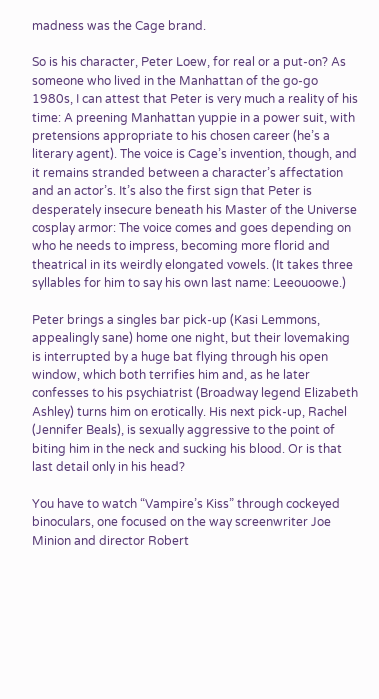madness was the Cage brand.

So is his character, Peter Loew, for real or a put-on? As someone who lived in the Manhattan of the go-go 1980s, I can attest that Peter is very much a reality of his time: A preening Manhattan yuppie in a power suit, with pretensions appropriate to his chosen career (he’s a literary agent). The voice is Cage’s invention, though, and it remains stranded between a character’s affectation and an actor’s. It’s also the first sign that Peter is desperately insecure beneath his Master of the Universe cosplay armor: The voice comes and goes depending on who he needs to impress, becoming more florid and theatrical in its weirdly elongated vowels. (It takes three syllables for him to say his own last name: Leeouoowe.)

Peter brings a singles bar pick-up (Kasi Lemmons, appealingly sane) home one night, but their lovemaking is interrupted by a huge bat flying through his open window, which both terrifies him and, as he later confesses to his psychiatrist (Broadway legend Elizabeth Ashley) turns him on erotically. His next pick-up, Rachel (Jennifer Beals), is sexually aggressive to the point of biting him in the neck and sucking his blood. Or is that last detail only in his head?

You have to watch “Vampire’s Kiss” through cockeyed binoculars, one focused on the way screenwriter Joe Minion and director Robert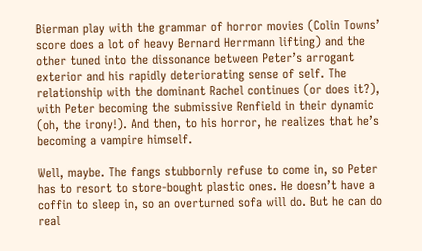Bierman play with the grammar of horror movies (Colin Towns’ score does a lot of heavy Bernard Herrmann lifting) and the other tuned into the dissonance between Peter’s arrogant exterior and his rapidly deteriorating sense of self. The relationship with the dominant Rachel continues (or does it?), with Peter becoming the submissive Renfield in their dynamic (oh, the irony!). And then, to his horror, he realizes that he’s becoming a vampire himself.

Well, maybe. The fangs stubbornly refuse to come in, so Peter has to resort to store-bought plastic ones. He doesn’t have a coffin to sleep in, so an overturned sofa will do. But he can do real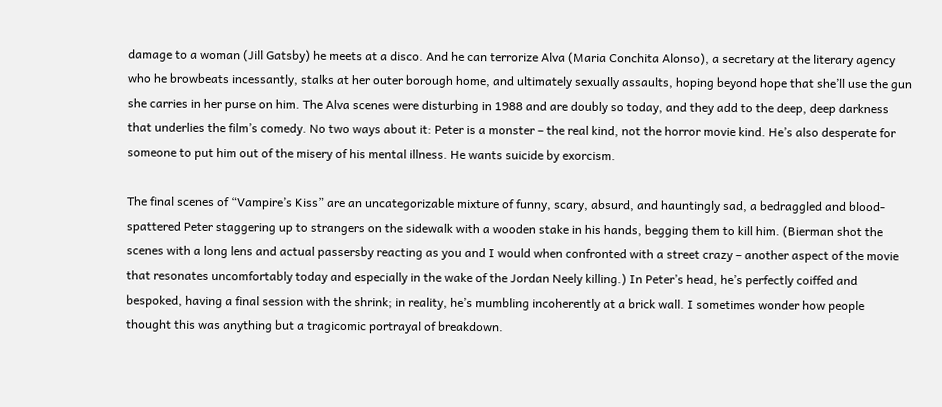damage to a woman (Jill Gatsby) he meets at a disco. And he can terrorize Alva (Maria Conchita Alonso), a secretary at the literary agency who he browbeats incessantly, stalks at her outer borough home, and ultimately sexually assaults, hoping beyond hope that she’ll use the gun she carries in her purse on him. The Alva scenes were disturbing in 1988 and are doubly so today, and they add to the deep, deep darkness that underlies the film’s comedy. No two ways about it: Peter is a monster – the real kind, not the horror movie kind. He’s also desperate for someone to put him out of the misery of his mental illness. He wants suicide by exorcism.

The final scenes of “Vampire’s Kiss” are an uncategorizable mixture of funny, scary, absurd, and hauntingly sad, a bedraggled and blood-spattered Peter staggering up to strangers on the sidewalk with a wooden stake in his hands, begging them to kill him. (Bierman shot the scenes with a long lens and actual passersby reacting as you and I would when confronted with a street crazy – another aspect of the movie that resonates uncomfortably today and especially in the wake of the Jordan Neely killing.) In Peter’s head, he’s perfectly coiffed and bespoked, having a final session with the shrink; in reality, he’s mumbling incoherently at a brick wall. I sometimes wonder how people thought this was anything but a tragicomic portrayal of breakdown.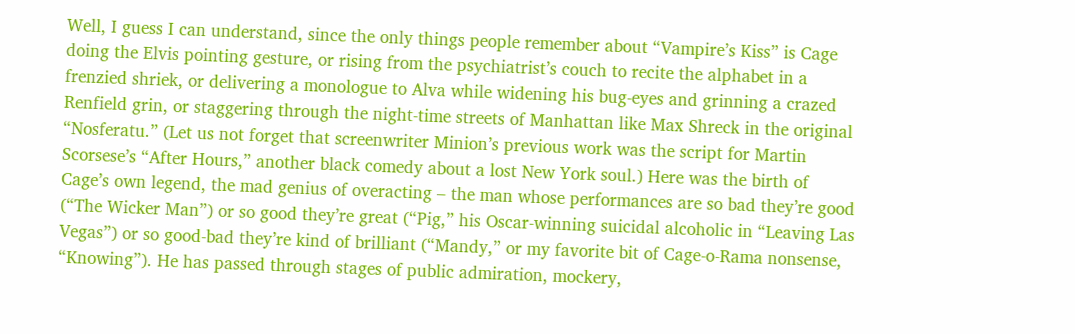Well, I guess I can understand, since the only things people remember about “Vampire’s Kiss” is Cage doing the Elvis pointing gesture, or rising from the psychiatrist’s couch to recite the alphabet in a frenzied shriek, or delivering a monologue to Alva while widening his bug-eyes and grinning a crazed Renfield grin, or staggering through the night-time streets of Manhattan like Max Shreck in the original “Nosferatu.” (Let us not forget that screenwriter Minion’s previous work was the script for Martin Scorsese’s “After Hours,” another black comedy about a lost New York soul.) Here was the birth of Cage’s own legend, the mad genius of overacting – the man whose performances are so bad they’re good (“The Wicker Man”) or so good they’re great (“Pig,” his Oscar-winning suicidal alcoholic in “Leaving Las Vegas”) or so good-bad they’re kind of brilliant (“Mandy,” or my favorite bit of Cage-o-Rama nonsense, “Knowing”). He has passed through stages of public admiration, mockery,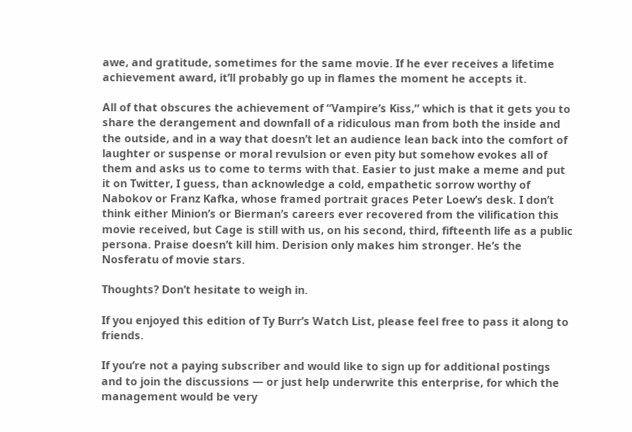awe, and gratitude, sometimes for the same movie. If he ever receives a lifetime achievement award, it’ll probably go up in flames the moment he accepts it.

All of that obscures the achievement of “Vampire’s Kiss,” which is that it gets you to share the derangement and downfall of a ridiculous man from both the inside and the outside, and in a way that doesn’t let an audience lean back into the comfort of laughter or suspense or moral revulsion or even pity but somehow evokes all of them and asks us to come to terms with that. Easier to just make a meme and put it on Twitter, I guess, than acknowledge a cold, empathetic sorrow worthy of Nabokov or Franz Kafka, whose framed portrait graces Peter Loew’s desk. I don’t think either Minion’s or Bierman’s careers ever recovered from the vilification this movie received, but Cage is still with us, on his second, third, fifteenth life as a public persona. Praise doesn’t kill him. Derision only makes him stronger. He’s the Nosferatu of movie stars.

Thoughts? Don’t hesitate to weigh in.

If you enjoyed this edition of Ty Burr’s Watch List, please feel free to pass it along to friends.

If you’re not a paying subscriber and would like to sign up for additional postings and to join the discussions — or just help underwrite this enterprise, for which the management would be very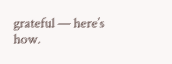grateful — here’s how.